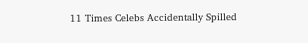11 Times Celebs Accidentally Spilled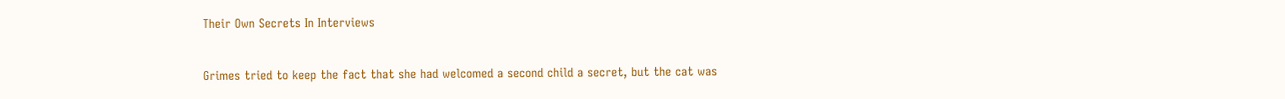Their Own Secrets In Interviews


Grimes tried to keep the fact that she had welcomed a second child a secret, but the cat was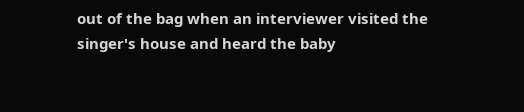out of the bag when an interviewer visited the singer's house and heard the baby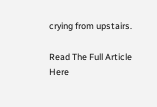crying from upstairs.

Read The Full Article Here